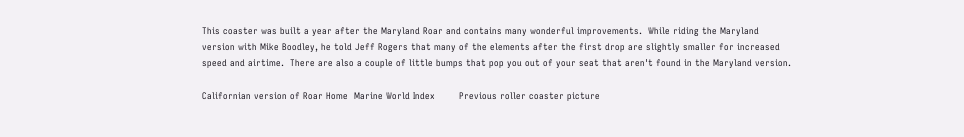This coaster was built a year after the Maryland Roar and contains many wonderful improvements.  While riding the Maryland version with Mike Boodley, he told Jeff Rogers that many of the elements after the first drop are slightly smaller for increased speed and airtime.  There are also a couple of little bumps that pop you out of your seat that aren't found in the Maryland version.

Californian version of Roar Home  Marine World Index        Previous roller coaster picture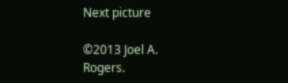Next picture

©2013 Joel A. Rogers.